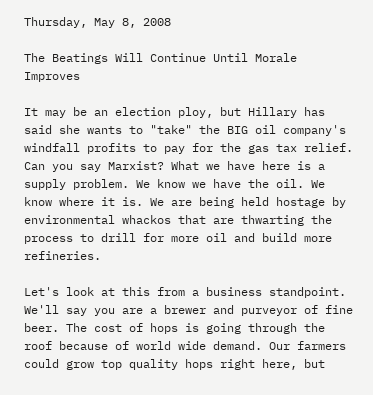Thursday, May 8, 2008

The Beatings Will Continue Until Morale Improves

It may be an election ploy, but Hillary has said she wants to "take" the BIG oil company's windfall profits to pay for the gas tax relief. Can you say Marxist? What we have here is a supply problem. We know we have the oil. We know where it is. We are being held hostage by environmental whackos that are thwarting the process to drill for more oil and build more refineries.

Let's look at this from a business standpoint. We'll say you are a brewer and purveyor of fine beer. The cost of hops is going through the roof because of world wide demand. Our farmers could grow top quality hops right here, but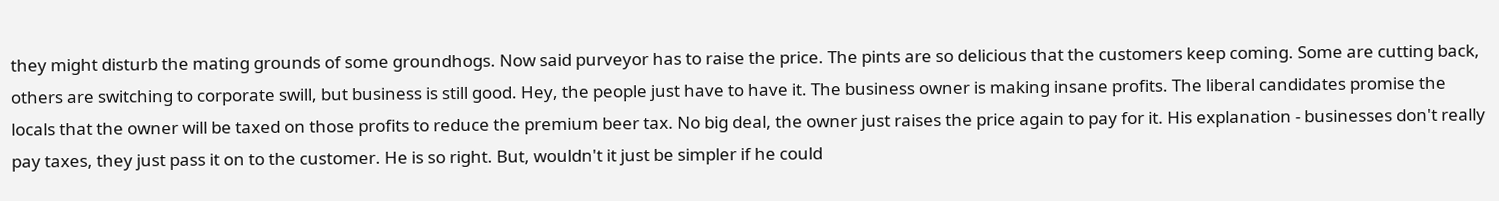they might disturb the mating grounds of some groundhogs. Now said purveyor has to raise the price. The pints are so delicious that the customers keep coming. Some are cutting back, others are switching to corporate swill, but business is still good. Hey, the people just have to have it. The business owner is making insane profits. The liberal candidates promise the locals that the owner will be taxed on those profits to reduce the premium beer tax. No big deal, the owner just raises the price again to pay for it. His explanation - businesses don't really pay taxes, they just pass it on to the customer. He is so right. But, wouldn't it just be simpler if he could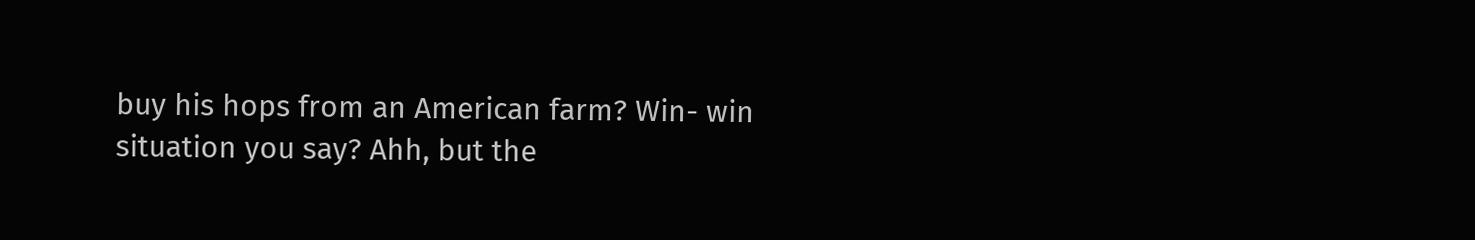buy his hops from an American farm? Win- win situation you say? Ahh, but the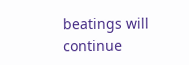beatings will continue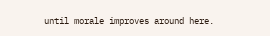until morale improves around here.